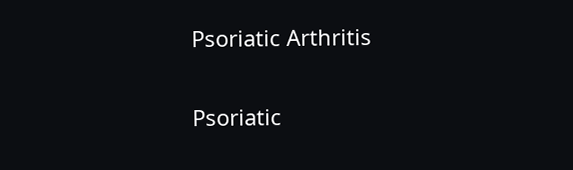Psoriatic Arthritis

Psoriatic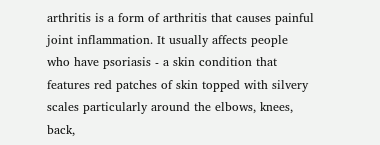arthritis is a form of arthritis that causes painful joint inflammation. It usually affects people who have psoriasis - a skin condition that features red patches of skin topped with silvery scales particularly around the elbows, knees, back,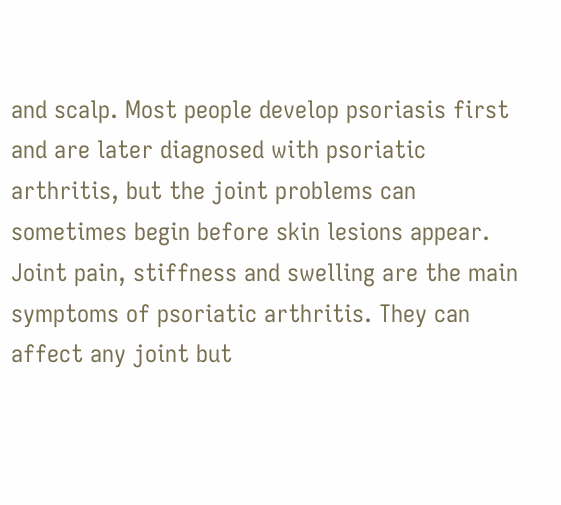and scalp. Most people develop psoriasis first and are later diagnosed with psoriatic arthritis, but the joint problems can sometimes begin before skin lesions appear.
Joint pain, stiffness and swelling are the main symptoms of psoriatic arthritis. They can affect any joint but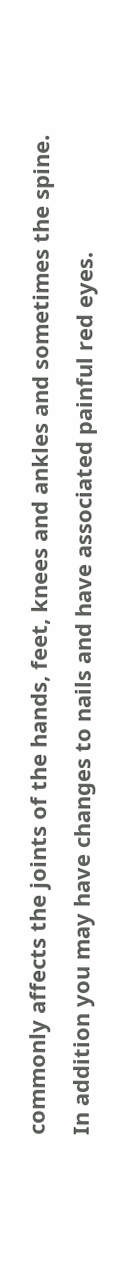commonly affects the joints of the hands, feet, knees and ankles and sometimes the spine. In addition you may have changes to nails and have associated painful red eyes.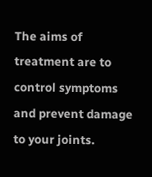The aims of treatment are to control symptoms and prevent damage to your joints.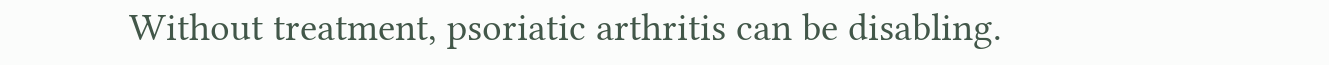Without treatment, psoriatic arthritis can be disabling.